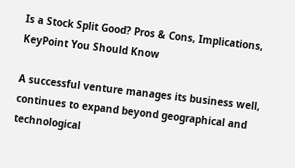Is a Stock Split Good? Pros & Cons, Implications, KeyPoint You Should Know

A successful venture manages its business well, continues to expand beyond geographical and technological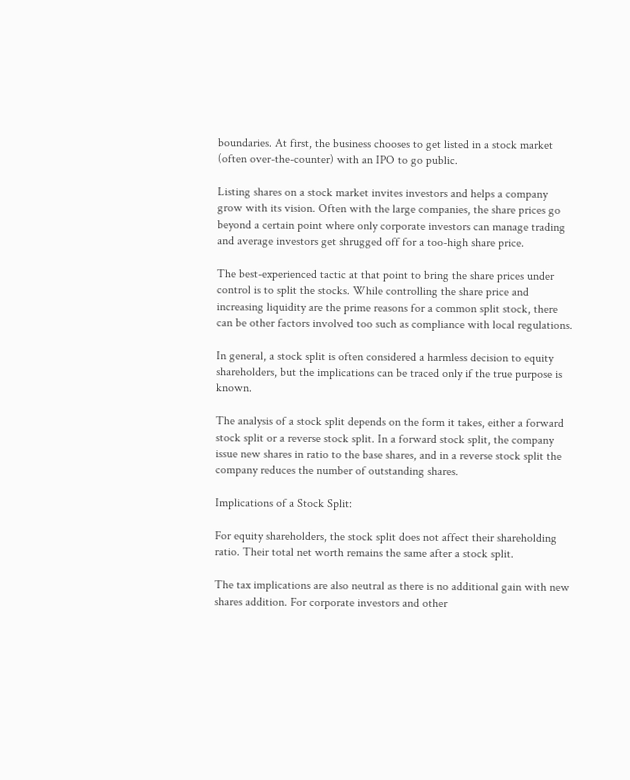boundaries. At first, the business chooses to get listed in a stock market (often over-the-counter) with an IPO to go public.

Listing shares on a stock market invites investors and helps a company grow with its vision. Often with the large companies, the share prices go beyond a certain point where only corporate investors can manage trading and average investors get shrugged off for a too-high share price.

The best-experienced tactic at that point to bring the share prices under control is to split the stocks. While controlling the share price and increasing liquidity are the prime reasons for a common split stock, there can be other factors involved too such as compliance with local regulations.

In general, a stock split is often considered a harmless decision to equity shareholders, but the implications can be traced only if the true purpose is known.

The analysis of a stock split depends on the form it takes, either a forward stock split or a reverse stock split. In a forward stock split, the company issue new shares in ratio to the base shares, and in a reverse stock split the company reduces the number of outstanding shares.

Implications of a Stock Split:

For equity shareholders, the stock split does not affect their shareholding ratio. Their total net worth remains the same after a stock split.

The tax implications are also neutral as there is no additional gain with new shares addition. For corporate investors and other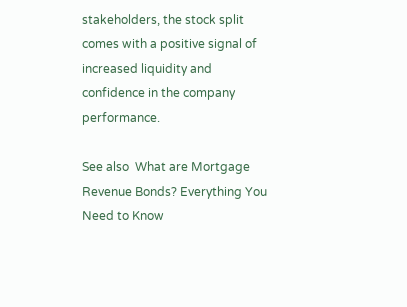stakeholders, the stock split comes with a positive signal of increased liquidity and confidence in the company performance.

See also  What are Mortgage Revenue Bonds? Everything You Need to Know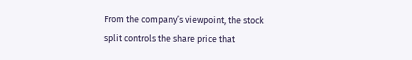From the company’s viewpoint, the stock split controls the share price that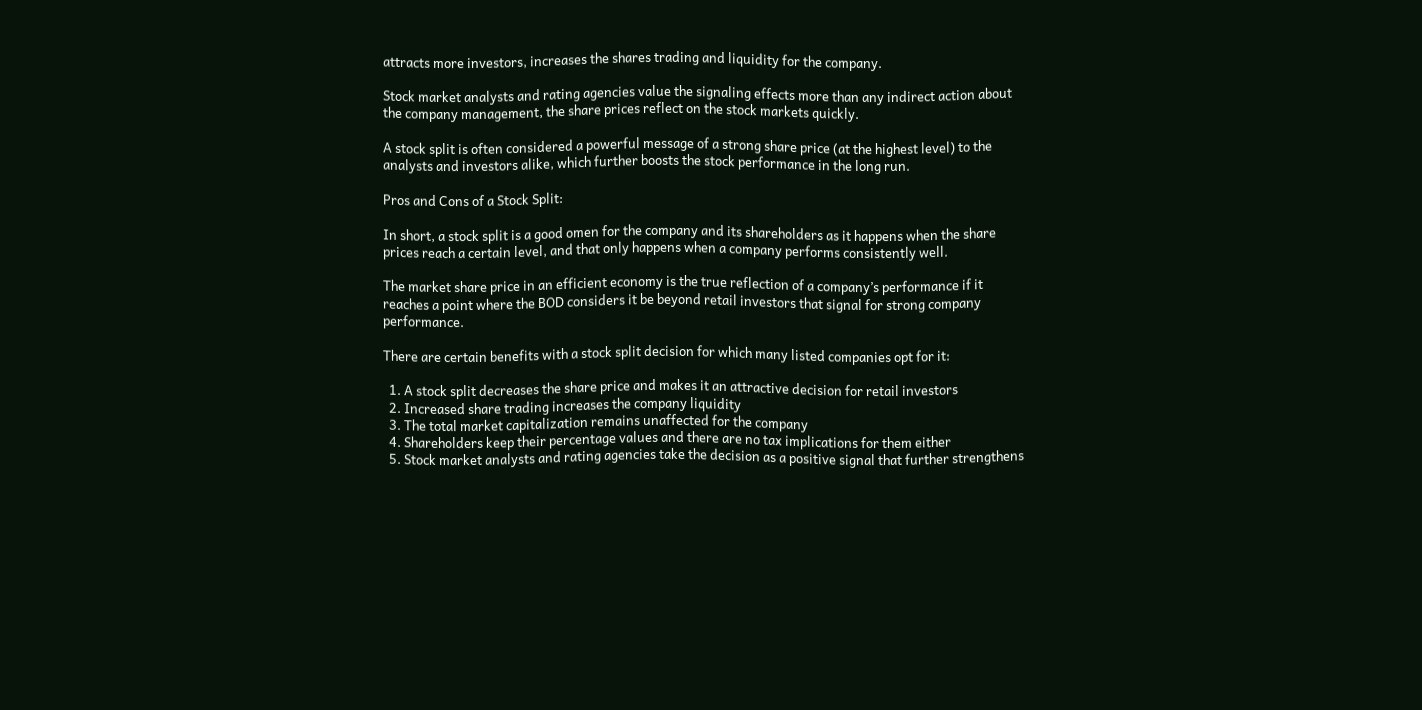attracts more investors, increases the shares trading and liquidity for the company.

Stock market analysts and rating agencies value the signaling effects more than any indirect action about the company management, the share prices reflect on the stock markets quickly.

A stock split is often considered a powerful message of a strong share price (at the highest level) to the analysts and investors alike, which further boosts the stock performance in the long run.

Pros and Cons of a Stock Split:

In short, a stock split is a good omen for the company and its shareholders as it happens when the share prices reach a certain level, and that only happens when a company performs consistently well.

The market share price in an efficient economy is the true reflection of a company’s performance if it reaches a point where the BOD considers it be beyond retail investors that signal for strong company performance.

There are certain benefits with a stock split decision for which many listed companies opt for it:

  1. A stock split decreases the share price and makes it an attractive decision for retail investors
  2. Increased share trading increases the company liquidity
  3. The total market capitalization remains unaffected for the company
  4. Shareholders keep their percentage values and there are no tax implications for them either
  5. Stock market analysts and rating agencies take the decision as a positive signal that further strengthens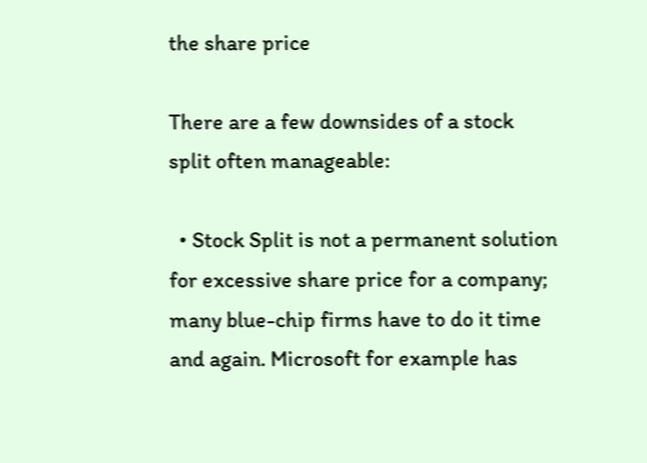the share price

There are a few downsides of a stock split often manageable:

  • Stock Split is not a permanent solution for excessive share price for a company; many blue-chip firms have to do it time and again. Microsoft for example has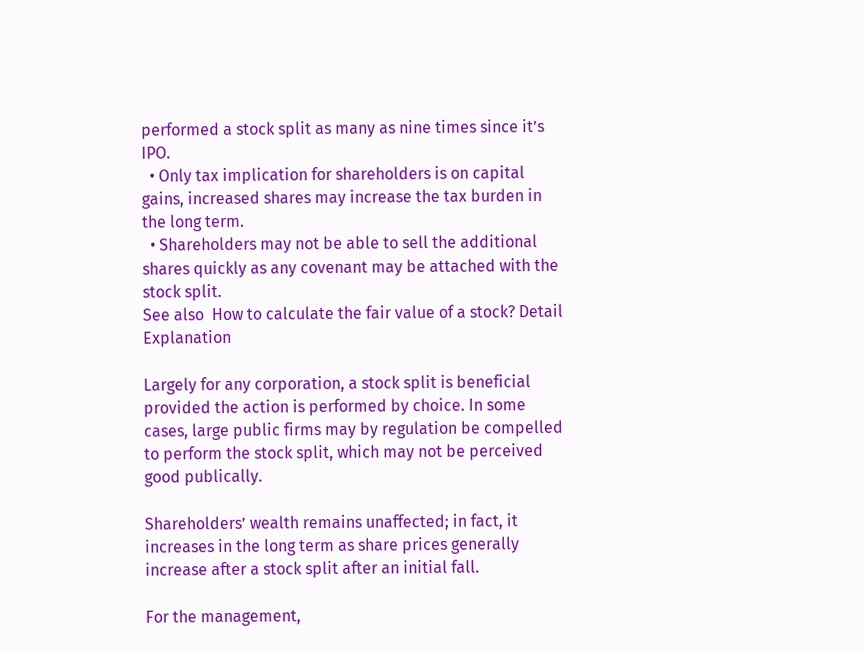performed a stock split as many as nine times since it’s IPO.
  • Only tax implication for shareholders is on capital gains, increased shares may increase the tax burden in the long term.
  • Shareholders may not be able to sell the additional shares quickly as any covenant may be attached with the stock split.
See also  How to calculate the fair value of a stock? Detail Explanation

Largely for any corporation, a stock split is beneficial provided the action is performed by choice. In some cases, large public firms may by regulation be compelled to perform the stock split, which may not be perceived good publically.

Shareholders’ wealth remains unaffected; in fact, it increases in the long term as share prices generally increase after a stock split after an initial fall.

For the management,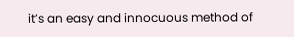it’s an easy and innocuous method of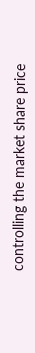controlling the market share price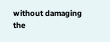without damaging the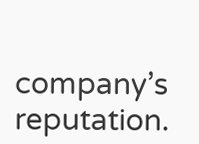company’s reputation.